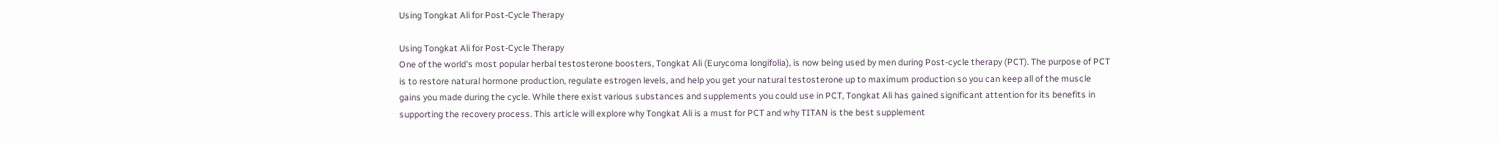Using Tongkat Ali for Post-Cycle Therapy

Using Tongkat Ali for Post-Cycle Therapy
One of the world's most popular herbal testosterone boosters, Tongkat Ali (Eurycoma longifolia), is now being used by men during Post-cycle therapy (PCT). The purpose of PCT is to restore natural hormone production, regulate estrogen levels, and help you get your natural testosterone up to maximum production so you can keep all of the muscle gains you made during the cycle. While there exist various substances and supplements you could use in PCT, Tongkat Ali has gained significant attention for its benefits in supporting the recovery process. This article will explore why Tongkat Ali is a must for PCT and why TITAN is the best supplement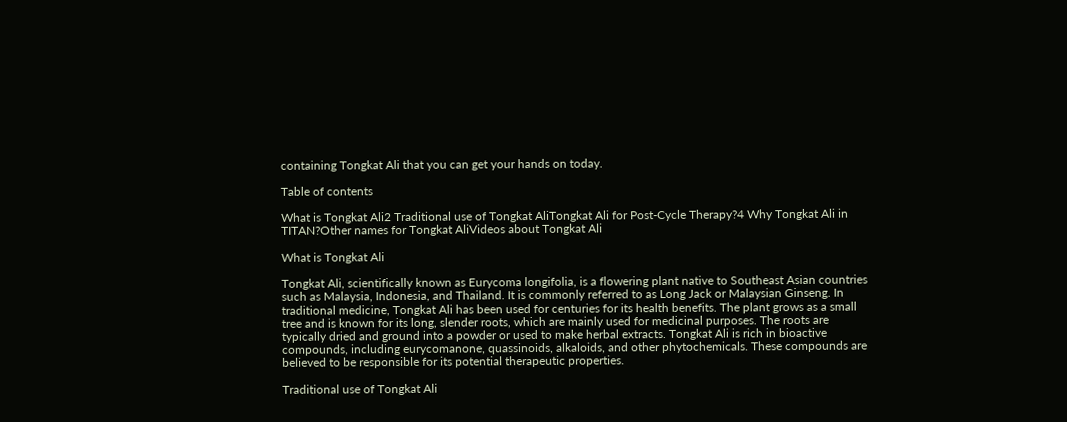containing Tongkat Ali that you can get your hands on today.

Table of contents

What is Tongkat Ali2 Traditional use of Tongkat AliTongkat Ali for Post-Cycle Therapy?4 Why Tongkat Ali in TITAN?Other names for Tongkat AliVideos about Tongkat Ali

What is Tongkat Ali

Tongkat Ali, scientifically known as Eurycoma longifolia, is a flowering plant native to Southeast Asian countries such as Malaysia, Indonesia, and Thailand. It is commonly referred to as Long Jack or Malaysian Ginseng. In traditional medicine, Tongkat Ali has been used for centuries for its health benefits. The plant grows as a small tree and is known for its long, slender roots, which are mainly used for medicinal purposes. The roots are typically dried and ground into a powder or used to make herbal extracts. Tongkat Ali is rich in bioactive compounds, including eurycomanone, quassinoids, alkaloids, and other phytochemicals. These compounds are believed to be responsible for its potential therapeutic properties.

Traditional use of Tongkat Ali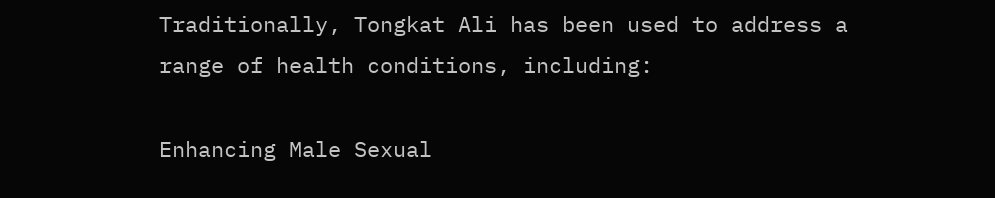Traditionally, Tongkat Ali has been used to address a range of health conditions, including:

Enhancing Male Sexual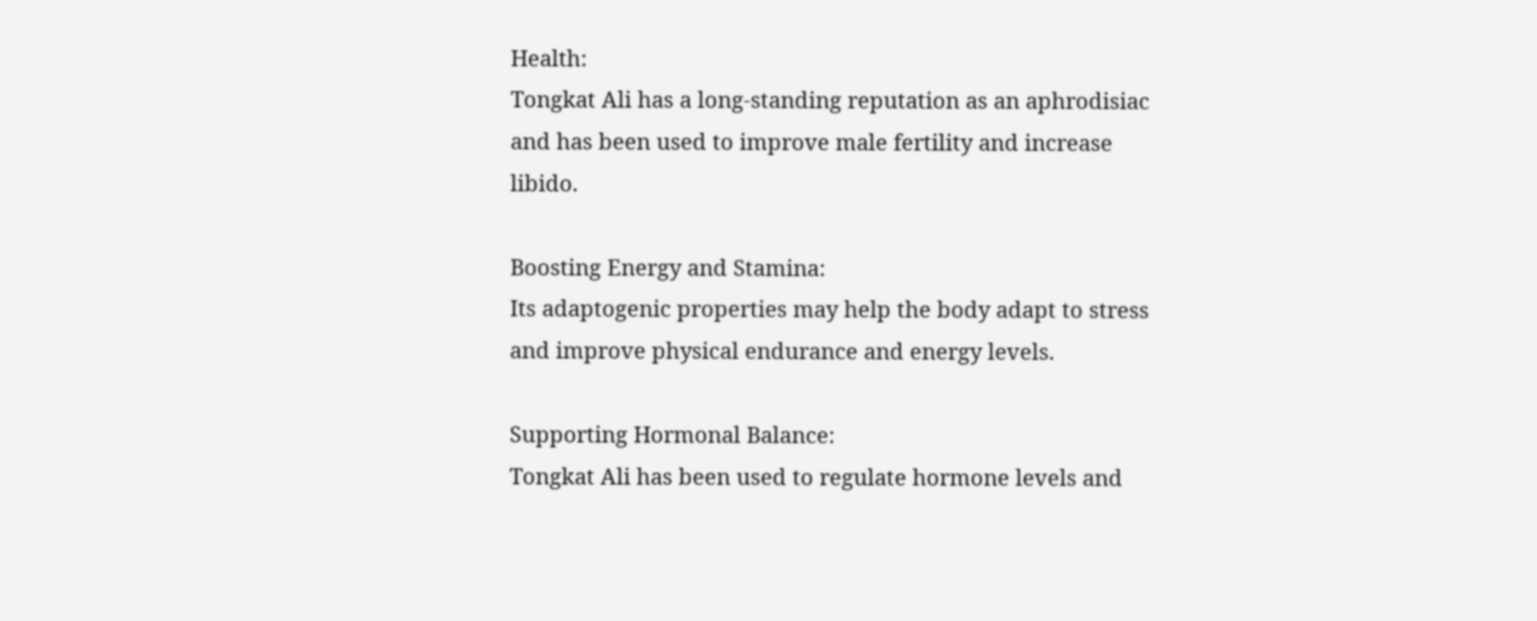Health:
Tongkat Ali has a long-standing reputation as an aphrodisiac and has been used to improve male fertility and increase libido.

Boosting Energy and Stamina:
Its adaptogenic properties may help the body adapt to stress and improve physical endurance and energy levels.

Supporting Hormonal Balance:
Tongkat Ali has been used to regulate hormone levels and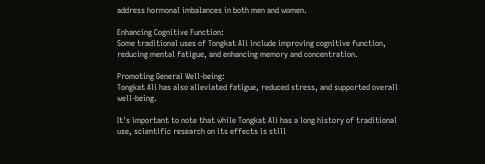address hormonal imbalances in both men and women.

Enhancing Cognitive Function:
Some traditional uses of Tongkat Ali include improving cognitive function, reducing mental fatigue, and enhancing memory and concentration.

Promoting General Well-being:
Tongkat Ali has also alleviated fatigue, reduced stress, and supported overall well-being.

It's important to note that while Tongkat Ali has a long history of traditional use, scientific research on its effects is still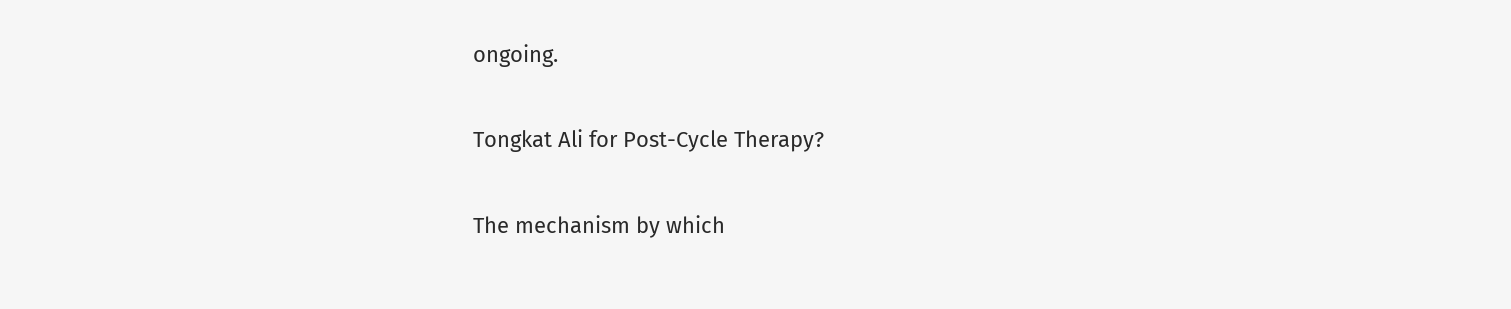ongoing.

Tongkat Ali for Post-Cycle Therapy?

The mechanism by which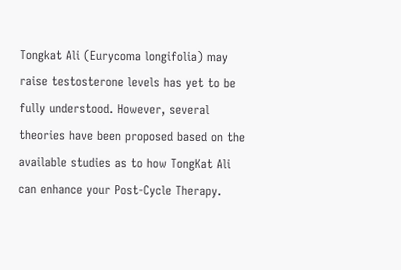Tongkat Ali (Eurycoma longifolia) may raise testosterone levels has yet to be fully understood. However, several theories have been proposed based on the available studies as to how TongKat Ali can enhance your Post-Cycle Therapy.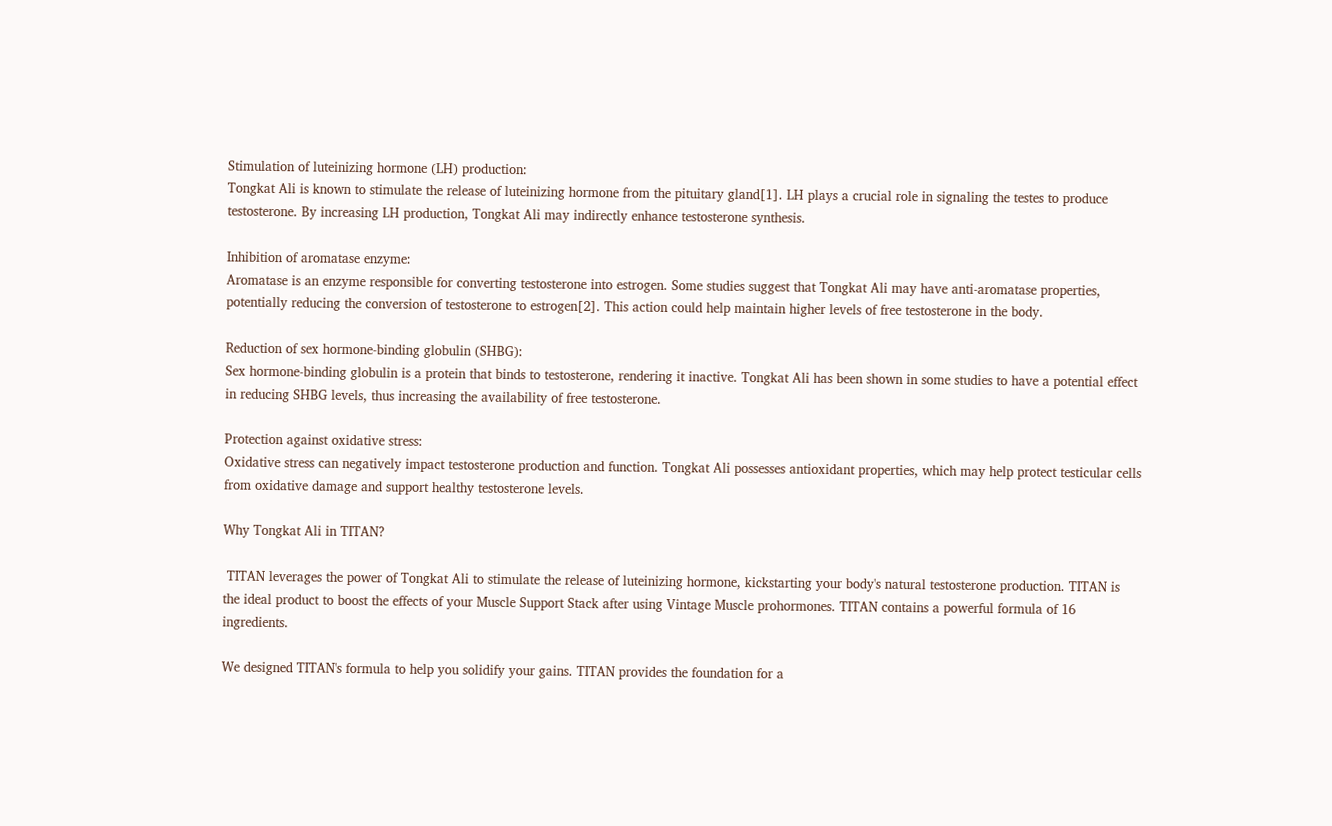Stimulation of luteinizing hormone (LH) production:
Tongkat Ali is known to stimulate the release of luteinizing hormone from the pituitary gland[1]. LH plays a crucial role in signaling the testes to produce testosterone. By increasing LH production, Tongkat Ali may indirectly enhance testosterone synthesis.

Inhibition of aromatase enzyme:
Aromatase is an enzyme responsible for converting testosterone into estrogen. Some studies suggest that Tongkat Ali may have anti-aromatase properties, potentially reducing the conversion of testosterone to estrogen[2]. This action could help maintain higher levels of free testosterone in the body.

Reduction of sex hormone-binding globulin (SHBG):
Sex hormone-binding globulin is a protein that binds to testosterone, rendering it inactive. Tongkat Ali has been shown in some studies to have a potential effect in reducing SHBG levels, thus increasing the availability of free testosterone.

Protection against oxidative stress:
Oxidative stress can negatively impact testosterone production and function. Tongkat Ali possesses antioxidant properties, which may help protect testicular cells from oxidative damage and support healthy testosterone levels.

Why Tongkat Ali in TITAN?

 TITAN leverages the power of Tongkat Ali to stimulate the release of luteinizing hormone, kickstarting your body's natural testosterone production. TITAN is the ideal product to boost the effects of your Muscle Support Stack after using Vintage Muscle prohormones. TITAN contains a powerful formula of 16 ingredients.

We designed TITAN's formula to help you solidify your gains. TITAN provides the foundation for a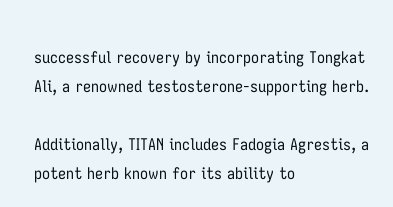successful recovery by incorporating Tongkat Ali, a renowned testosterone-supporting herb.

Additionally, TITAN includes Fadogia Agrestis, a potent herb known for its ability to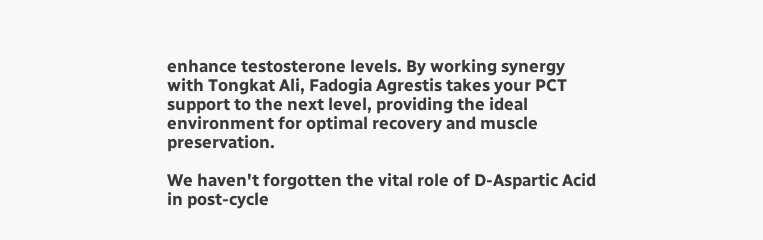enhance testosterone levels. By working synergy with Tongkat Ali, Fadogia Agrestis takes your PCT support to the next level, providing the ideal environment for optimal recovery and muscle preservation.

We haven't forgotten the vital role of D-Aspartic Acid in post-cycle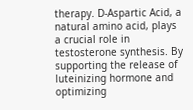therapy. D-Aspartic Acid, a natural amino acid, plays a crucial role in testosterone synthesis. By supporting the release of luteinizing hormone and optimizing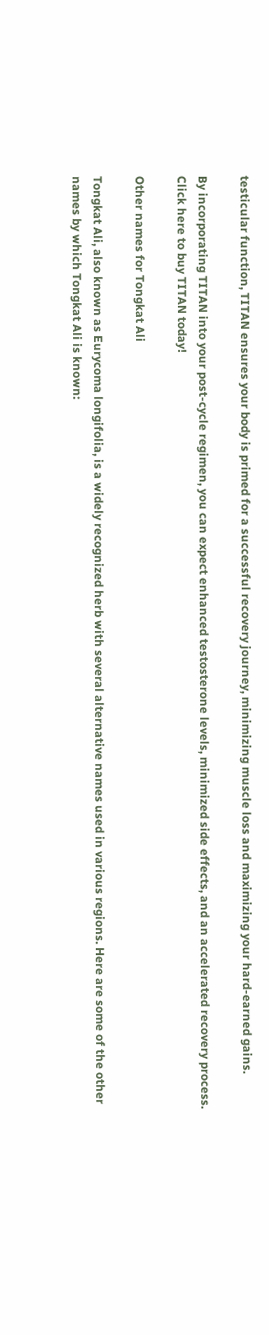testicular function, TITAN ensures your body is primed for a successful recovery journey, minimizing muscle loss and maximizing your hard-earned gains.

By incorporating TITAN into your post-cycle regimen, you can expect enhanced testosterone levels, minimized side effects, and an accelerated recovery process. Click here to buy TITAN today!

Other names for Tongkat Ali

Tongkat Ali, also known as Eurycoma longifolia, is a widely recognized herb with several alternative names used in various regions. Here are some of the other names by which Tongkat Ali is known: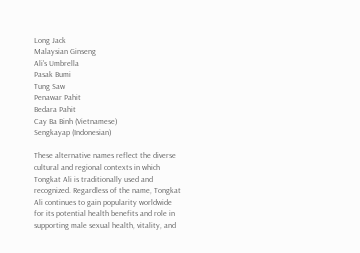Long Jack
Malaysian Ginseng
Ali's Umbrella
Pasak Bumi
Tung Saw
Penawar Pahit
Bedara Pahit
Cay Ba Binh (Vietnamese)
Sengkayap (Indonesian)

These alternative names reflect the diverse cultural and regional contexts in which Tongkat Ali is traditionally used and recognized. Regardless of the name, Tongkat Ali continues to gain popularity worldwide for its potential health benefits and role in supporting male sexual health, vitality, and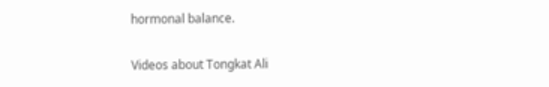hormonal balance.

Videos about Tongkat Ali